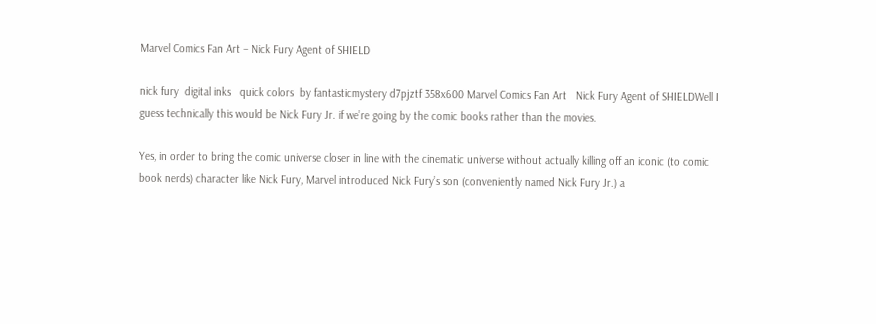Marvel Comics Fan Art – Nick Fury Agent of SHIELD

nick fury  digital inks   quick colors  by fantasticmystery d7pjztf 358x600 Marvel Comics Fan Art   Nick Fury Agent of SHIELDWell I guess technically this would be Nick Fury Jr. if we’re going by the comic books rather than the movies.

Yes, in order to bring the comic universe closer in line with the cinematic universe without actually killing off an iconic (to comic book nerds) character like Nick Fury, Marvel introduced Nick Fury’s son (conveniently named Nick Fury Jr.) a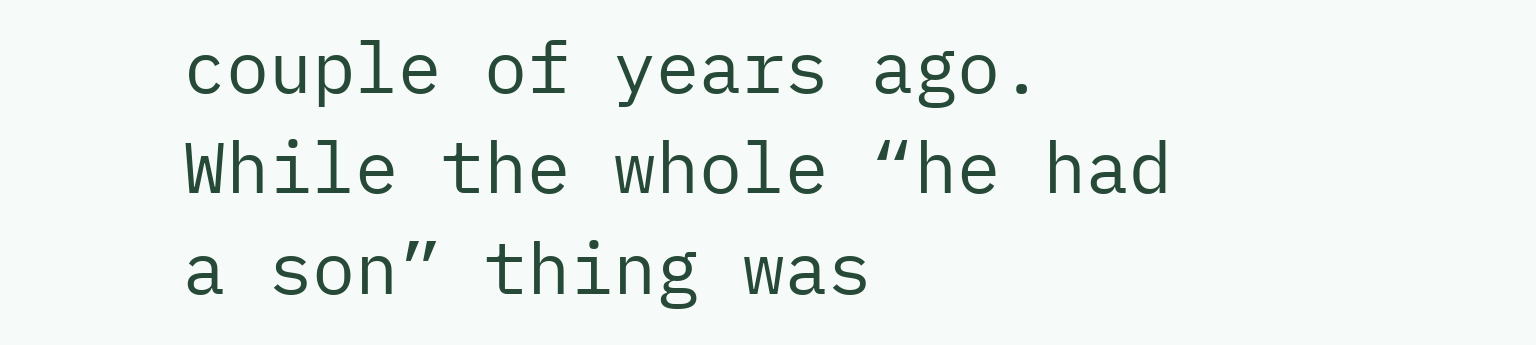couple of years ago. While the whole “he had a son” thing was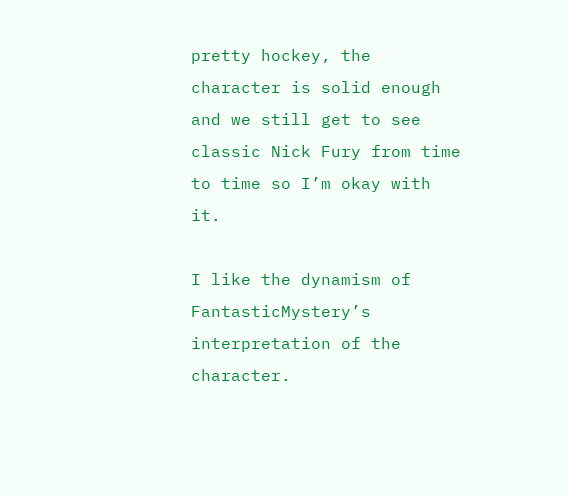pretty hockey, the character is solid enough and we still get to see classic Nick Fury from time to time so I’m okay with it.

I like the dynamism of FantasticMystery’s interpretation of the character.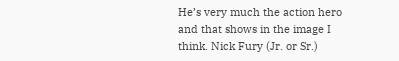He’s very much the action hero and that shows in the image I think. Nick Fury (Jr. or Sr.)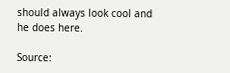should always look cool and he does here.

Source: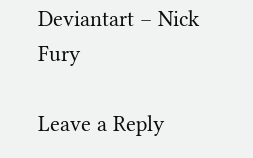Deviantart – Nick Fury

Leave a Reply